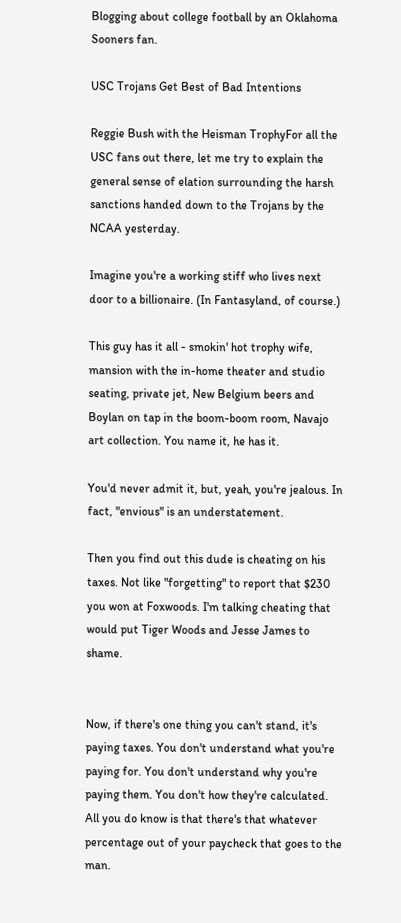Blogging about college football by an Oklahoma Sooners fan.

USC Trojans Get Best of Bad Intentions

Reggie Bush with the Heisman TrophyFor all the USC fans out there, let me try to explain the general sense of elation surrounding the harsh sanctions handed down to the Trojans by the NCAA yesterday.

Imagine you're a working stiff who lives next door to a billionaire. (In Fantasyland, of course.)

This guy has it all - smokin' hot trophy wife, mansion with the in-home theater and studio seating, private jet, New Belgium beers and Boylan on tap in the boom-boom room, Navajo art collection. You name it, he has it.

You'd never admit it, but, yeah, you're jealous. In fact, "envious" is an understatement.

Then you find out this dude is cheating on his taxes. Not like "forgetting" to report that $230 you won at Foxwoods. I'm talking cheating that would put Tiger Woods and Jesse James to shame.


Now, if there's one thing you can't stand, it's paying taxes. You don't understand what you're paying for. You don't understand why you're paying them. You don't how they're calculated. All you do know is that there's that whatever percentage out of your paycheck that goes to the man.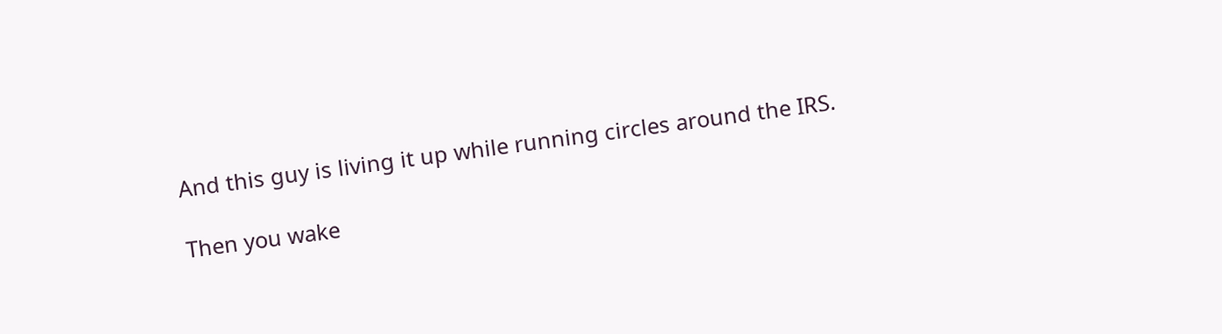And this guy is living it up while running circles around the IRS.

Then you wake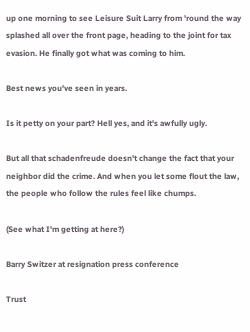up one morning to see Leisure Suit Larry from 'round the way splashed all over the front page, heading to the joint for tax evasion. He finally got what was coming to him.

Best news you've seen in years.

Is it petty on your part? Hell yes, and it's awfully ugly.

But all that schadenfreude doesn't change the fact that your neighbor did the crime. And when you let some flout the law, the people who follow the rules feel like chumps.

(See what I'm getting at here?)

Barry Switzer at resignation press conference

Trust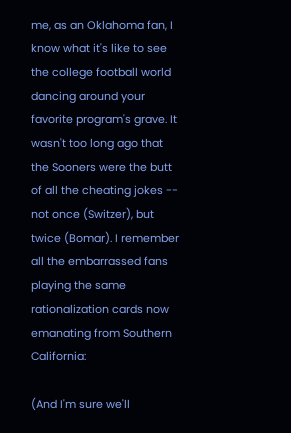me, as an Oklahoma fan, I know what it's like to see the college football world dancing around your favorite program's grave. It wasn't too long ago that the Sooners were the butt of all the cheating jokes -- not once (Switzer), but twice (Bomar). I remember all the embarrassed fans playing the same rationalization cards now emanating from Southern California:

(And I'm sure we'll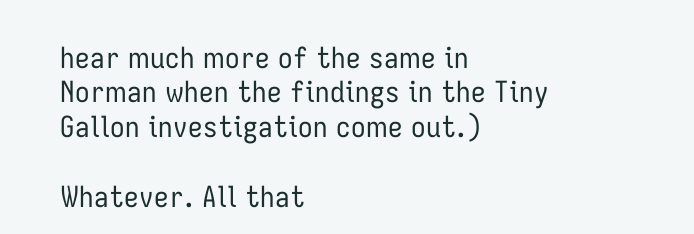hear much more of the same in Norman when the findings in the Tiny Gallon investigation come out.)

Whatever. All that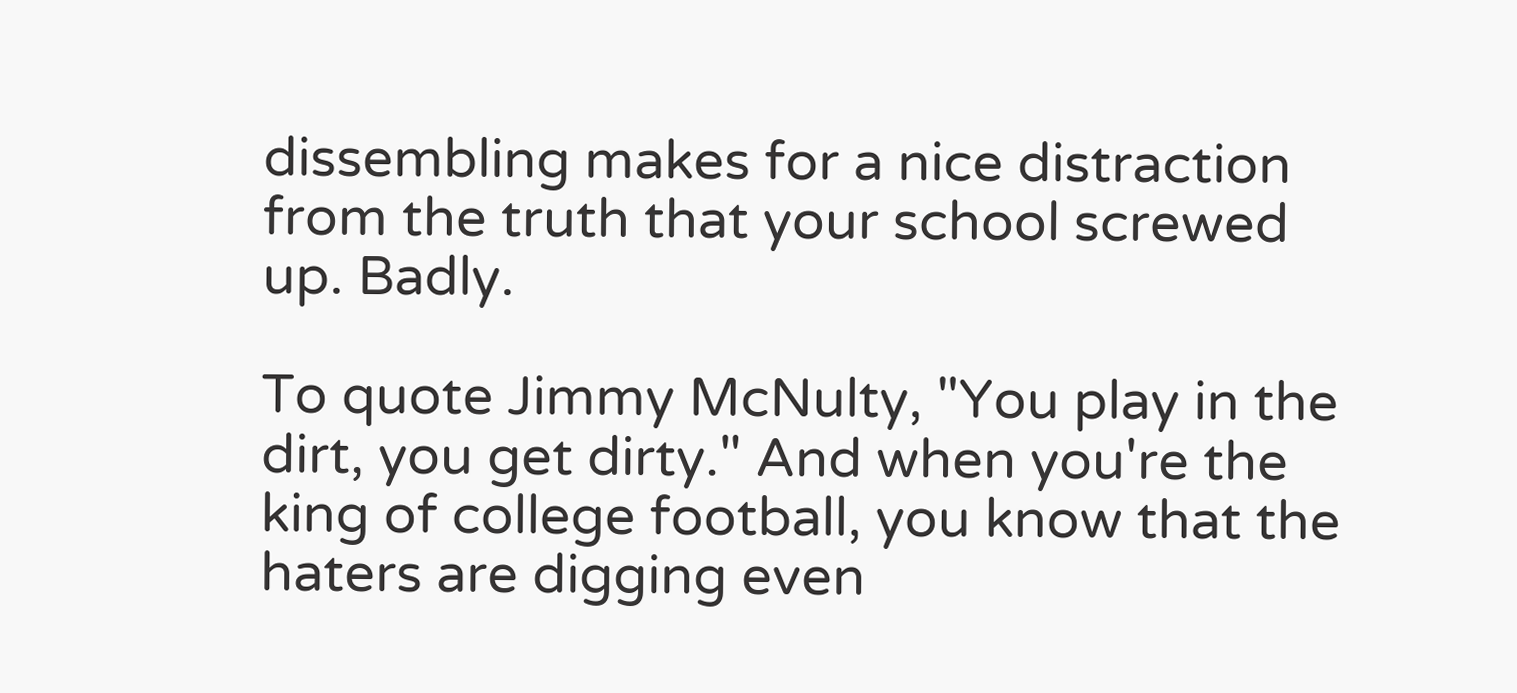dissembling makes for a nice distraction from the truth that your school screwed up. Badly.

To quote Jimmy McNulty, "You play in the dirt, you get dirty." And when you're the king of college football, you know that the haters are digging even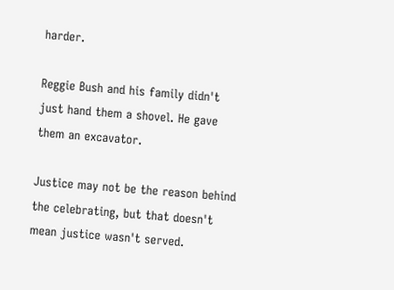harder.

Reggie Bush and his family didn't just hand them a shovel. He gave them an excavator.

Justice may not be the reason behind the celebrating, but that doesn't mean justice wasn't served.